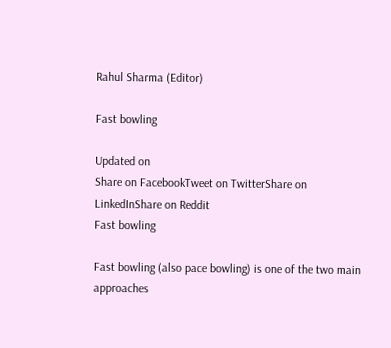Rahul Sharma (Editor)

Fast bowling

Updated on
Share on FacebookTweet on TwitterShare on LinkedInShare on Reddit
Fast bowling

Fast bowling (also pace bowling) is one of the two main approaches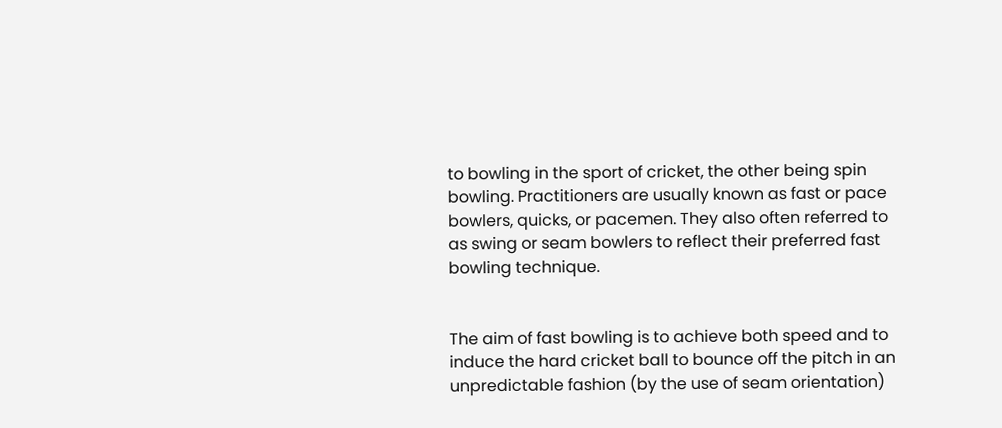to bowling in the sport of cricket, the other being spin bowling. Practitioners are usually known as fast or pace bowlers, quicks, or pacemen. They also often referred to as swing or seam bowlers to reflect their preferred fast bowling technique.


The aim of fast bowling is to achieve both speed and to induce the hard cricket ball to bounce off the pitch in an unpredictable fashion (by the use of seam orientation)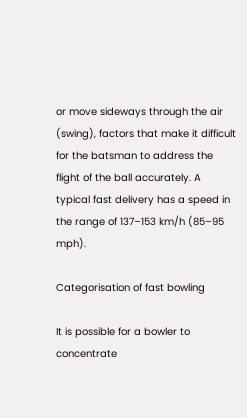or move sideways through the air (swing), factors that make it difficult for the batsman to address the flight of the ball accurately. A typical fast delivery has a speed in the range of 137–153 km/h (85–95 mph).

Categorisation of fast bowling

It is possible for a bowler to concentrate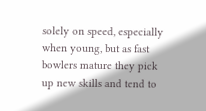solely on speed, especially when young, but as fast bowlers mature they pick up new skills and tend to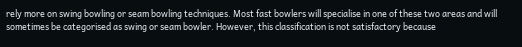rely more on swing bowling or seam bowling techniques. Most fast bowlers will specialise in one of these two areas and will sometimes be categorised as swing or seam bowler. However, this classification is not satisfactory because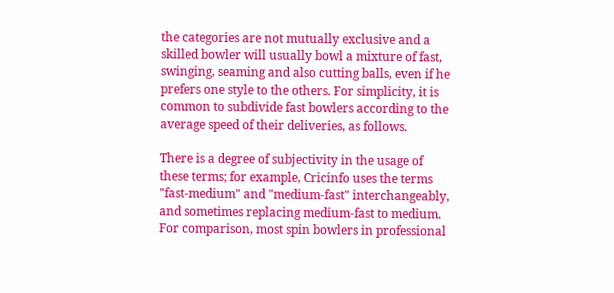the categories are not mutually exclusive and a skilled bowler will usually bowl a mixture of fast, swinging, seaming and also cutting balls, even if he prefers one style to the others. For simplicity, it is common to subdivide fast bowlers according to the average speed of their deliveries, as follows.

There is a degree of subjectivity in the usage of these terms; for example, Cricinfo uses the terms "fast-medium" and "medium-fast" interchangeably, and sometimes replacing medium-fast to medium. For comparison, most spin bowlers in professional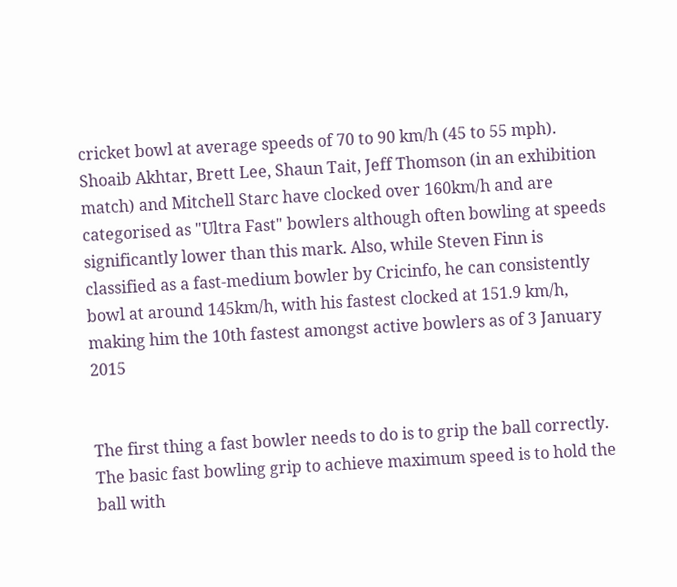cricket bowl at average speeds of 70 to 90 km/h (45 to 55 mph). Shoaib Akhtar, Brett Lee, Shaun Tait, Jeff Thomson (in an exhibition match) and Mitchell Starc have clocked over 160km/h and are categorised as "Ultra Fast" bowlers although often bowling at speeds significantly lower than this mark. Also, while Steven Finn is classified as a fast-medium bowler by Cricinfo, he can consistently bowl at around 145km/h, with his fastest clocked at 151.9 km/h, making him the 10th fastest amongst active bowlers as of 3 January 2015


The first thing a fast bowler needs to do is to grip the ball correctly. The basic fast bowling grip to achieve maximum speed is to hold the ball with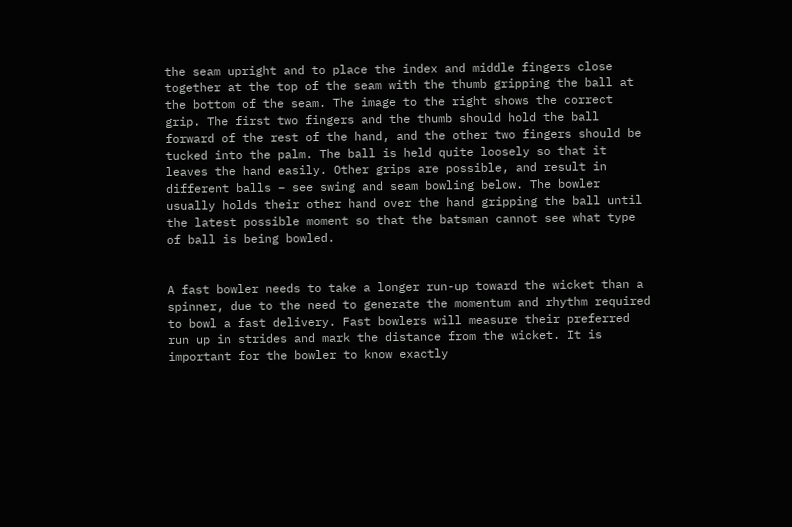the seam upright and to place the index and middle fingers close together at the top of the seam with the thumb gripping the ball at the bottom of the seam. The image to the right shows the correct grip. The first two fingers and the thumb should hold the ball forward of the rest of the hand, and the other two fingers should be tucked into the palm. The ball is held quite loosely so that it leaves the hand easily. Other grips are possible, and result in different balls – see swing and seam bowling below. The bowler usually holds their other hand over the hand gripping the ball until the latest possible moment so that the batsman cannot see what type of ball is being bowled.


A fast bowler needs to take a longer run-up toward the wicket than a spinner, due to the need to generate the momentum and rhythm required to bowl a fast delivery. Fast bowlers will measure their preferred run up in strides and mark the distance from the wicket. It is important for the bowler to know exactly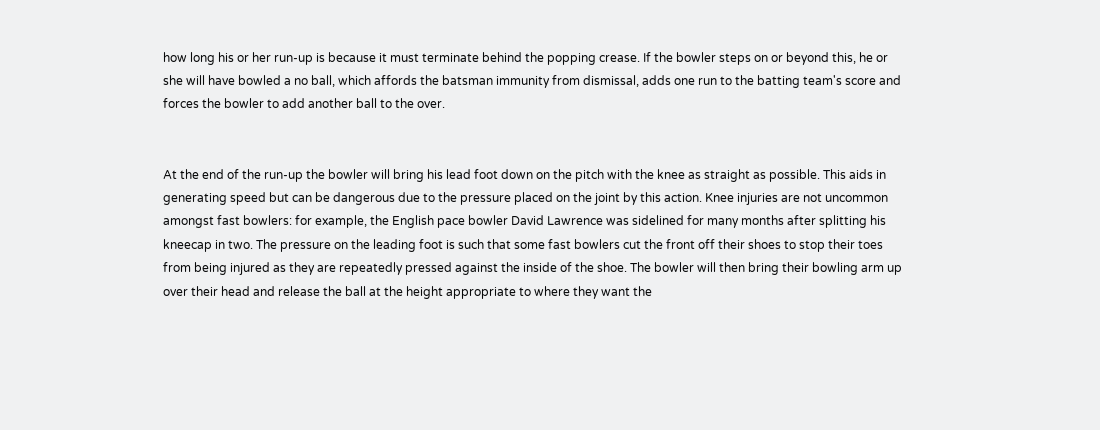how long his or her run-up is because it must terminate behind the popping crease. If the bowler steps on or beyond this, he or she will have bowled a no ball, which affords the batsman immunity from dismissal, adds one run to the batting team's score and forces the bowler to add another ball to the over.


At the end of the run-up the bowler will bring his lead foot down on the pitch with the knee as straight as possible. This aids in generating speed but can be dangerous due to the pressure placed on the joint by this action. Knee injuries are not uncommon amongst fast bowlers: for example, the English pace bowler David Lawrence was sidelined for many months after splitting his kneecap in two. The pressure on the leading foot is such that some fast bowlers cut the front off their shoes to stop their toes from being injured as they are repeatedly pressed against the inside of the shoe. The bowler will then bring their bowling arm up over their head and release the ball at the height appropriate to where they want the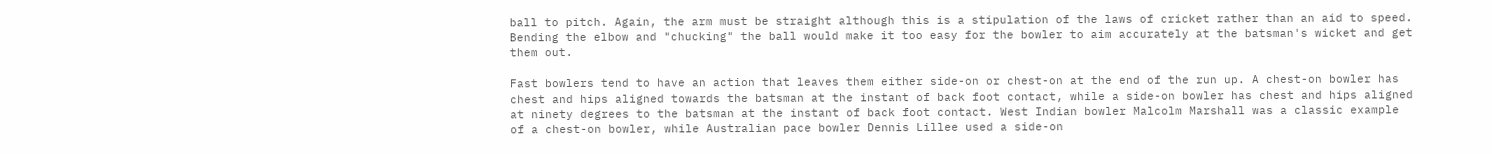ball to pitch. Again, the arm must be straight although this is a stipulation of the laws of cricket rather than an aid to speed. Bending the elbow and "chucking" the ball would make it too easy for the bowler to aim accurately at the batsman's wicket and get them out.

Fast bowlers tend to have an action that leaves them either side-on or chest-on at the end of the run up. A chest-on bowler has chest and hips aligned towards the batsman at the instant of back foot contact, while a side-on bowler has chest and hips aligned at ninety degrees to the batsman at the instant of back foot contact. West Indian bowler Malcolm Marshall was a classic example of a chest-on bowler, while Australian pace bowler Dennis Lillee used a side-on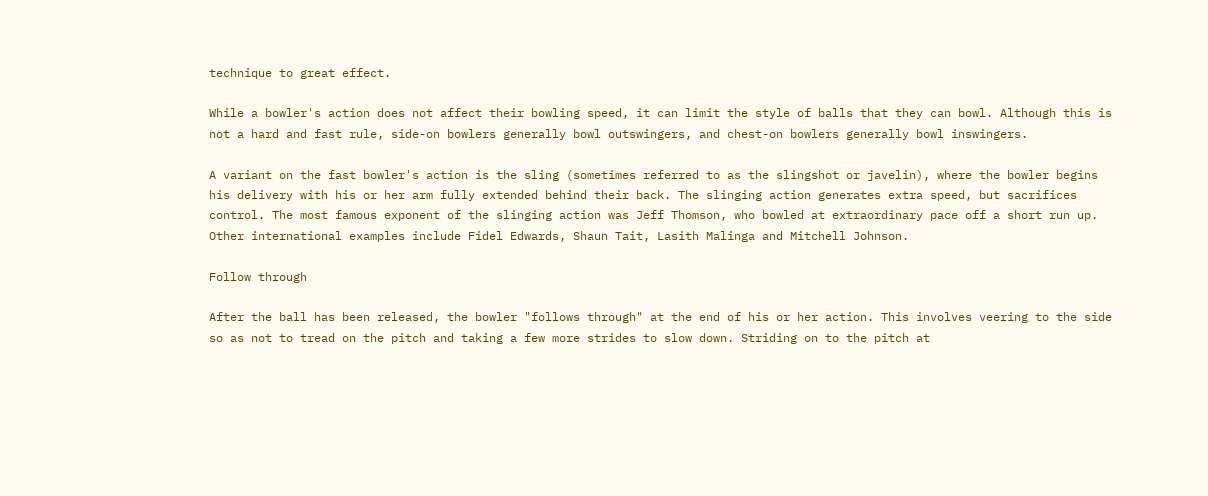technique to great effect.

While a bowler's action does not affect their bowling speed, it can limit the style of balls that they can bowl. Although this is not a hard and fast rule, side-on bowlers generally bowl outswingers, and chest-on bowlers generally bowl inswingers.

A variant on the fast bowler's action is the sling (sometimes referred to as the slingshot or javelin), where the bowler begins his delivery with his or her arm fully extended behind their back. The slinging action generates extra speed, but sacrifices control. The most famous exponent of the slinging action was Jeff Thomson, who bowled at extraordinary pace off a short run up. Other international examples include Fidel Edwards, Shaun Tait, Lasith Malinga and Mitchell Johnson.

Follow through

After the ball has been released, the bowler "follows through" at the end of his or her action. This involves veering to the side so as not to tread on the pitch and taking a few more strides to slow down. Striding on to the pitch at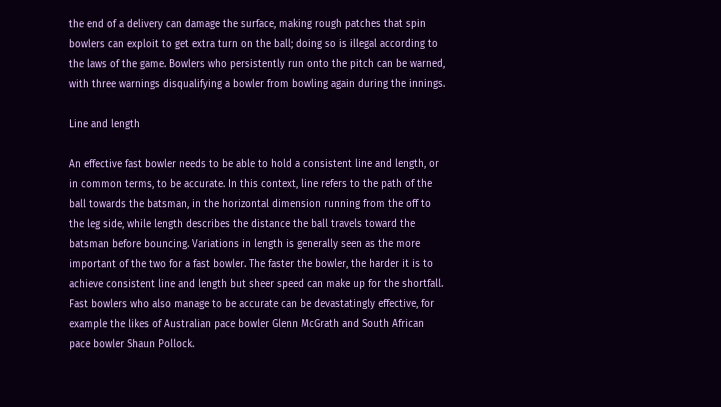the end of a delivery can damage the surface, making rough patches that spin bowlers can exploit to get extra turn on the ball; doing so is illegal according to the laws of the game. Bowlers who persistently run onto the pitch can be warned, with three warnings disqualifying a bowler from bowling again during the innings.

Line and length

An effective fast bowler needs to be able to hold a consistent line and length, or in common terms, to be accurate. In this context, line refers to the path of the ball towards the batsman, in the horizontal dimension running from the off to the leg side, while length describes the distance the ball travels toward the batsman before bouncing. Variations in length is generally seen as the more important of the two for a fast bowler. The faster the bowler, the harder it is to achieve consistent line and length but sheer speed can make up for the shortfall. Fast bowlers who also manage to be accurate can be devastatingly effective, for example the likes of Australian pace bowler Glenn McGrath and South African pace bowler Shaun Pollock.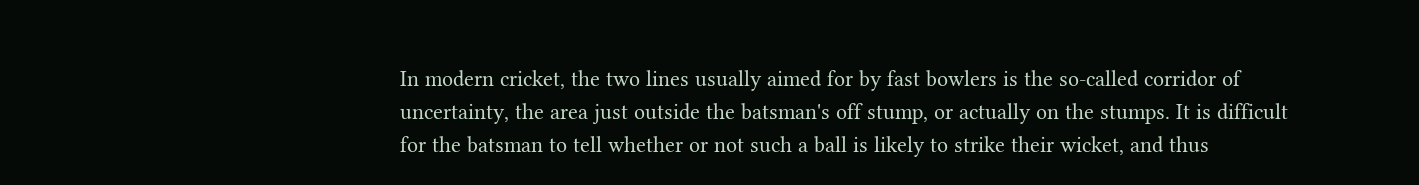In modern cricket, the two lines usually aimed for by fast bowlers is the so-called corridor of uncertainty, the area just outside the batsman's off stump, or actually on the stumps. It is difficult for the batsman to tell whether or not such a ball is likely to strike their wicket, and thus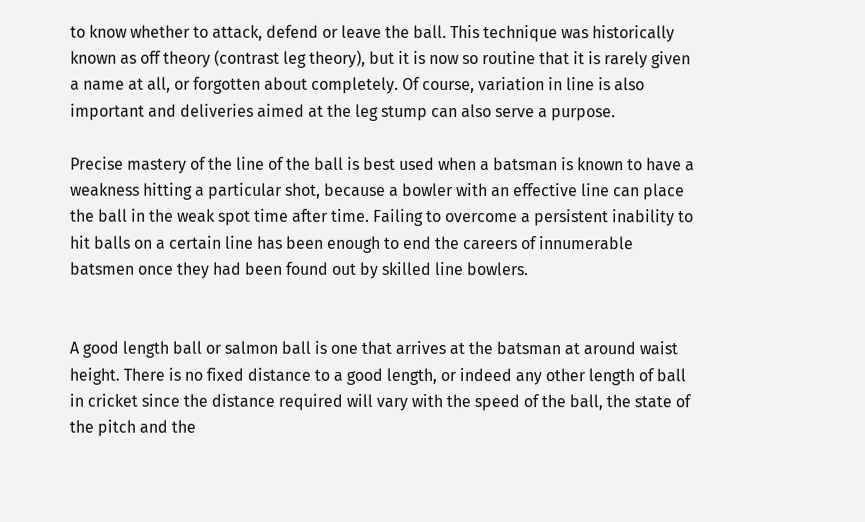to know whether to attack, defend or leave the ball. This technique was historically known as off theory (contrast leg theory), but it is now so routine that it is rarely given a name at all, or forgotten about completely. Of course, variation in line is also important and deliveries aimed at the leg stump can also serve a purpose.

Precise mastery of the line of the ball is best used when a batsman is known to have a weakness hitting a particular shot, because a bowler with an effective line can place the ball in the weak spot time after time. Failing to overcome a persistent inability to hit balls on a certain line has been enough to end the careers of innumerable batsmen once they had been found out by skilled line bowlers.


A good length ball or salmon ball is one that arrives at the batsman at around waist height. There is no fixed distance to a good length, or indeed any other length of ball in cricket since the distance required will vary with the speed of the ball, the state of the pitch and the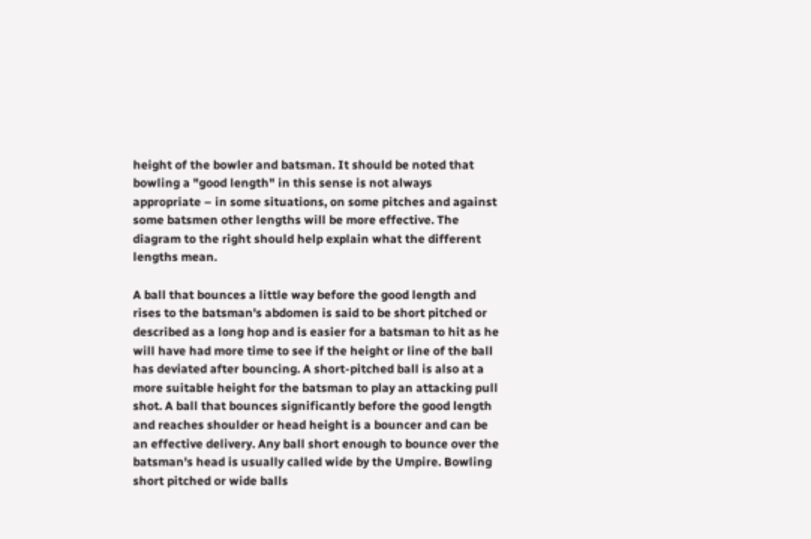height of the bowler and batsman. It should be noted that bowling a "good length" in this sense is not always appropriate – in some situations, on some pitches and against some batsmen other lengths will be more effective. The diagram to the right should help explain what the different lengths mean.

A ball that bounces a little way before the good length and rises to the batsman's abdomen is said to be short pitched or described as a long hop and is easier for a batsman to hit as he will have had more time to see if the height or line of the ball has deviated after bouncing. A short-pitched ball is also at a more suitable height for the batsman to play an attacking pull shot. A ball that bounces significantly before the good length and reaches shoulder or head height is a bouncer and can be an effective delivery. Any ball short enough to bounce over the batsman's head is usually called wide by the Umpire. Bowling short pitched or wide balls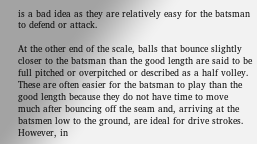is a bad idea as they are relatively easy for the batsman to defend or attack.

At the other end of the scale, balls that bounce slightly closer to the batsman than the good length are said to be full pitched or overpitched or described as a half volley. These are often easier for the batsman to play than the good length because they do not have time to move much after bouncing off the seam and, arriving at the batsmen low to the ground, are ideal for drive strokes. However, in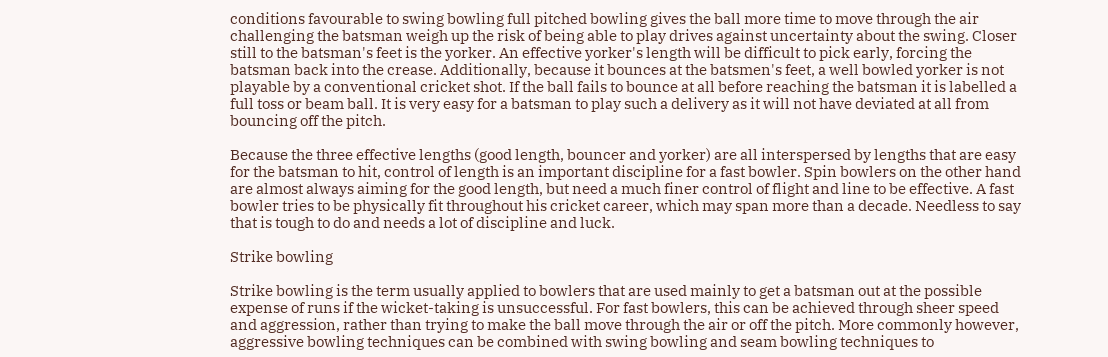conditions favourable to swing bowling full pitched bowling gives the ball more time to move through the air challenging the batsman weigh up the risk of being able to play drives against uncertainty about the swing. Closer still to the batsman's feet is the yorker. An effective yorker's length will be difficult to pick early, forcing the batsman back into the crease. Additionally, because it bounces at the batsmen's feet, a well bowled yorker is not playable by a conventional cricket shot. If the ball fails to bounce at all before reaching the batsman it is labelled a full toss or beam ball. It is very easy for a batsman to play such a delivery as it will not have deviated at all from bouncing off the pitch.

Because the three effective lengths (good length, bouncer and yorker) are all interspersed by lengths that are easy for the batsman to hit, control of length is an important discipline for a fast bowler. Spin bowlers on the other hand are almost always aiming for the good length, but need a much finer control of flight and line to be effective. A fast bowler tries to be physically fit throughout his cricket career, which may span more than a decade. Needless to say that is tough to do and needs a lot of discipline and luck.

Strike bowling

Strike bowling is the term usually applied to bowlers that are used mainly to get a batsman out at the possible expense of runs if the wicket-taking is unsuccessful. For fast bowlers, this can be achieved through sheer speed and aggression, rather than trying to make the ball move through the air or off the pitch. More commonly however, aggressive bowling techniques can be combined with swing bowling and seam bowling techniques to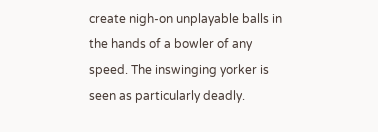create nigh-on unplayable balls in the hands of a bowler of any speed. The inswinging yorker is seen as particularly deadly.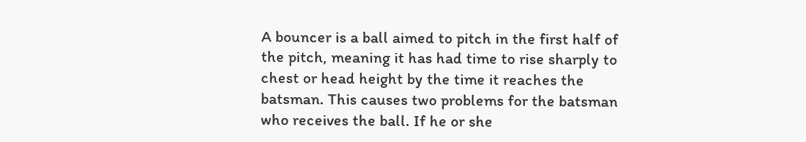A bouncer is a ball aimed to pitch in the first half of the pitch, meaning it has had time to rise sharply to chest or head height by the time it reaches the batsman. This causes two problems for the batsman who receives the ball. If he or she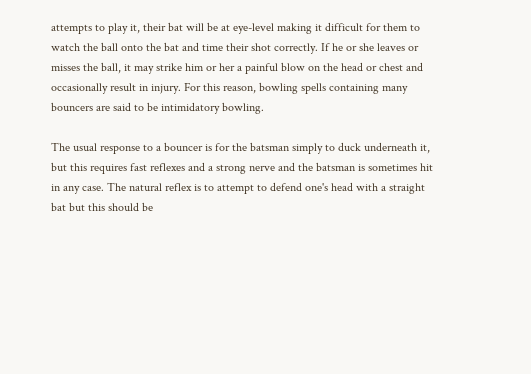attempts to play it, their bat will be at eye-level making it difficult for them to watch the ball onto the bat and time their shot correctly. If he or she leaves or misses the ball, it may strike him or her a painful blow on the head or chest and occasionally result in injury. For this reason, bowling spells containing many bouncers are said to be intimidatory bowling.

The usual response to a bouncer is for the batsman simply to duck underneath it, but this requires fast reflexes and a strong nerve and the batsman is sometimes hit in any case. The natural reflex is to attempt to defend one's head with a straight bat but this should be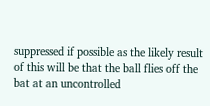suppressed if possible as the likely result of this will be that the ball flies off the bat at an uncontrolled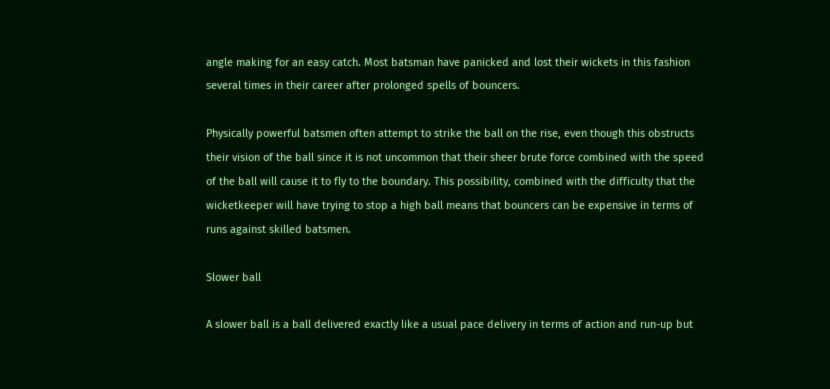angle making for an easy catch. Most batsman have panicked and lost their wickets in this fashion several times in their career after prolonged spells of bouncers.

Physically powerful batsmen often attempt to strike the ball on the rise, even though this obstructs their vision of the ball since it is not uncommon that their sheer brute force combined with the speed of the ball will cause it to fly to the boundary. This possibility, combined with the difficulty that the wicketkeeper will have trying to stop a high ball means that bouncers can be expensive in terms of runs against skilled batsmen.

Slower ball

A slower ball is a ball delivered exactly like a usual pace delivery in terms of action and run-up but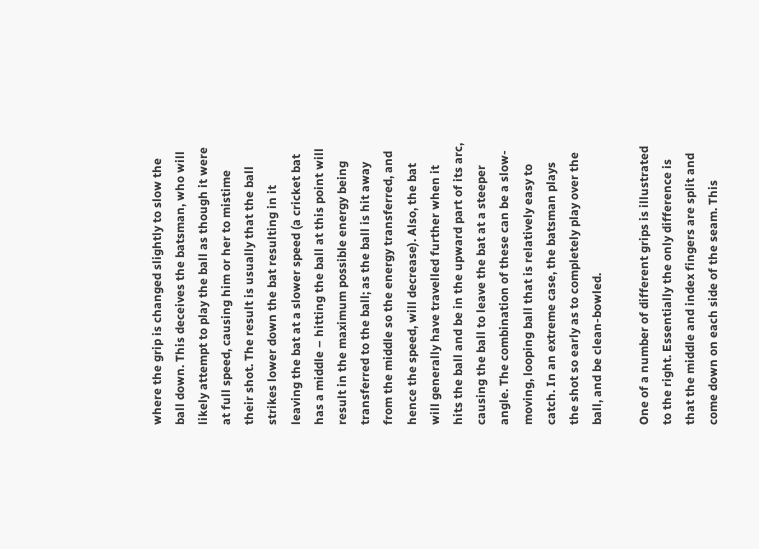where the grip is changed slightly to slow the ball down. This deceives the batsman, who will likely attempt to play the ball as though it were at full speed, causing him or her to mistime their shot. The result is usually that the ball strikes lower down the bat resulting in it leaving the bat at a slower speed (a cricket bat has a middle – hitting the ball at this point will result in the maximum possible energy being transferred to the ball; as the ball is hit away from the middle so the energy transferred, and hence the speed, will decrease). Also, the bat will generally have travelled further when it hits the ball and be in the upward part of its arc, causing the ball to leave the bat at a steeper angle. The combination of these can be a slow-moving, looping ball that is relatively easy to catch. In an extreme case, the batsman plays the shot so early as to completely play over the ball, and be clean-bowled.

One of a number of different grips is illustrated to the right. Essentially the only difference is that the middle and index fingers are split and come down on each side of the seam. This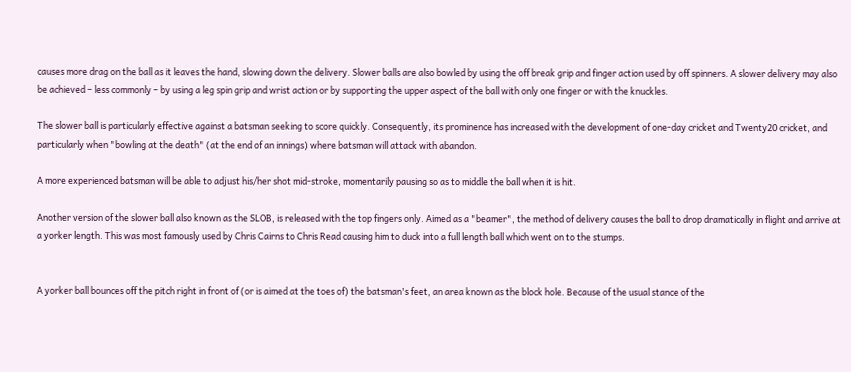causes more drag on the ball as it leaves the hand, slowing down the delivery. Slower balls are also bowled by using the off break grip and finger action used by off spinners. A slower delivery may also be achieved – less commonly – by using a leg spin grip and wrist action or by supporting the upper aspect of the ball with only one finger or with the knuckles.

The slower ball is particularly effective against a batsman seeking to score quickly. Consequently, its prominence has increased with the development of one-day cricket and Twenty20 cricket, and particularly when "bowling at the death" (at the end of an innings) where batsman will attack with abandon.

A more experienced batsman will be able to adjust his/her shot mid-stroke, momentarily pausing so as to middle the ball when it is hit.

Another version of the slower ball also known as the SLOB, is released with the top fingers only. Aimed as a "beamer", the method of delivery causes the ball to drop dramatically in flight and arrive at a yorker length. This was most famously used by Chris Cairns to Chris Read causing him to duck into a full length ball which went on to the stumps.


A yorker ball bounces off the pitch right in front of (or is aimed at the toes of) the batsman's feet, an area known as the block hole. Because of the usual stance of the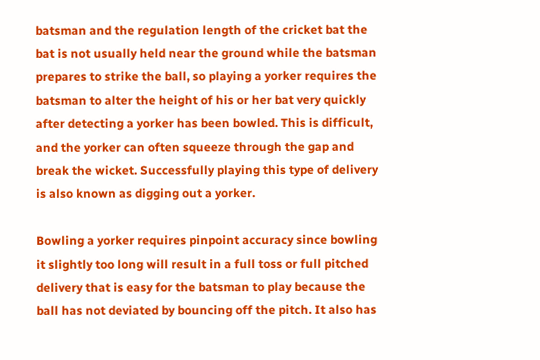batsman and the regulation length of the cricket bat the bat is not usually held near the ground while the batsman prepares to strike the ball, so playing a yorker requires the batsman to alter the height of his or her bat very quickly after detecting a yorker has been bowled. This is difficult, and the yorker can often squeeze through the gap and break the wicket. Successfully playing this type of delivery is also known as digging out a yorker.

Bowling a yorker requires pinpoint accuracy since bowling it slightly too long will result in a full toss or full pitched delivery that is easy for the batsman to play because the ball has not deviated by bouncing off the pitch. It also has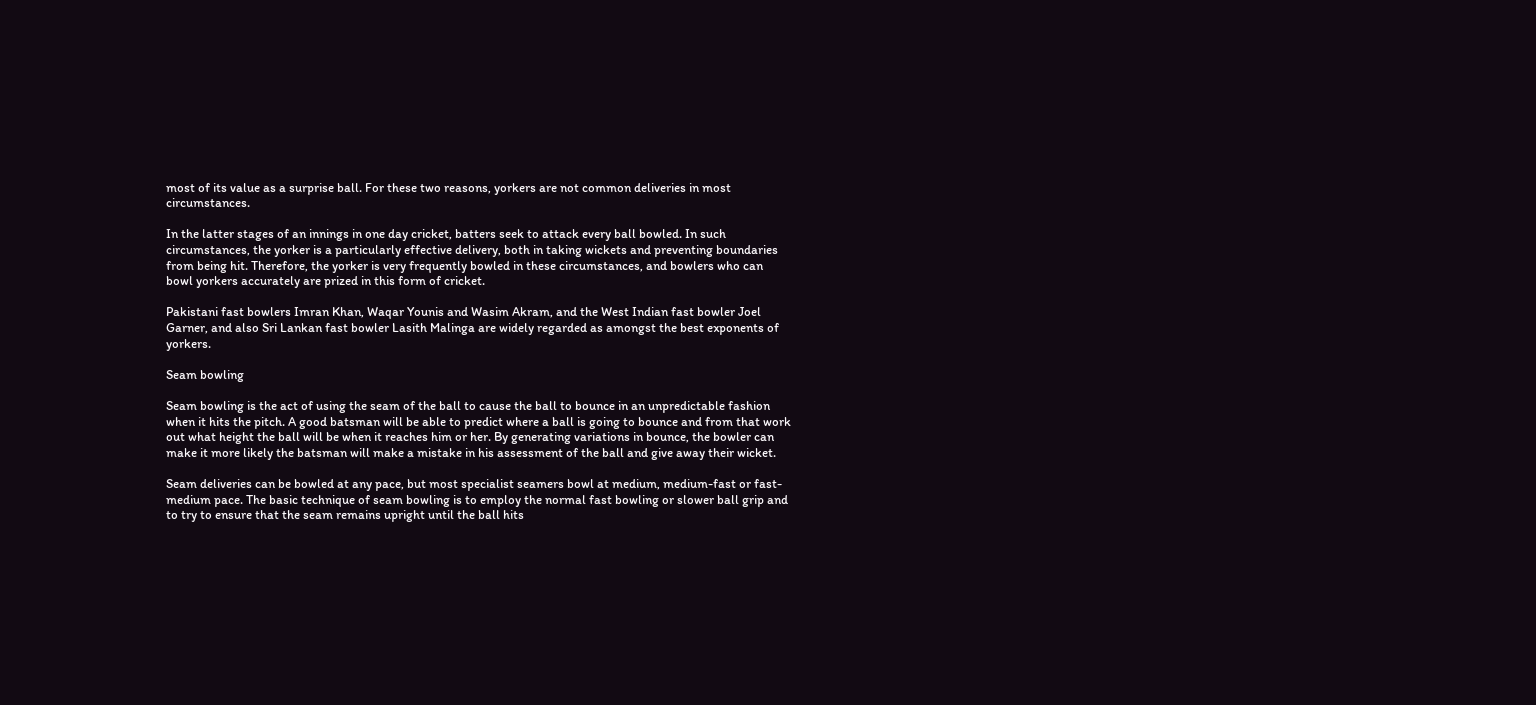most of its value as a surprise ball. For these two reasons, yorkers are not common deliveries in most circumstances.

In the latter stages of an innings in one day cricket, batters seek to attack every ball bowled. In such circumstances, the yorker is a particularly effective delivery, both in taking wickets and preventing boundaries from being hit. Therefore, the yorker is very frequently bowled in these circumstances, and bowlers who can bowl yorkers accurately are prized in this form of cricket.

Pakistani fast bowlers Imran Khan, Waqar Younis and Wasim Akram, and the West Indian fast bowler Joel Garner, and also Sri Lankan fast bowler Lasith Malinga are widely regarded as amongst the best exponents of yorkers.

Seam bowling

Seam bowling is the act of using the seam of the ball to cause the ball to bounce in an unpredictable fashion when it hits the pitch. A good batsman will be able to predict where a ball is going to bounce and from that work out what height the ball will be when it reaches him or her. By generating variations in bounce, the bowler can make it more likely the batsman will make a mistake in his assessment of the ball and give away their wicket.

Seam deliveries can be bowled at any pace, but most specialist seamers bowl at medium, medium-fast or fast-medium pace. The basic technique of seam bowling is to employ the normal fast bowling or slower ball grip and to try to ensure that the seam remains upright until the ball hits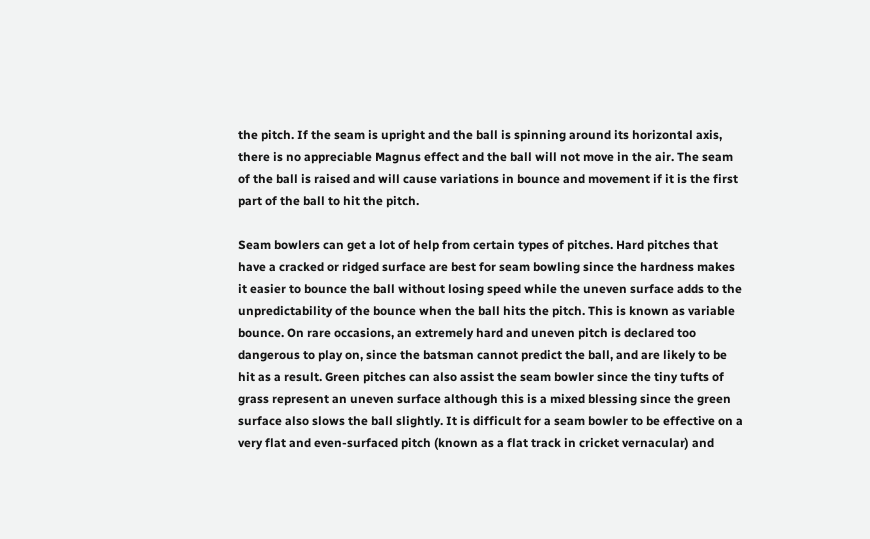the pitch. If the seam is upright and the ball is spinning around its horizontal axis, there is no appreciable Magnus effect and the ball will not move in the air. The seam of the ball is raised and will cause variations in bounce and movement if it is the first part of the ball to hit the pitch.

Seam bowlers can get a lot of help from certain types of pitches. Hard pitches that have a cracked or ridged surface are best for seam bowling since the hardness makes it easier to bounce the ball without losing speed while the uneven surface adds to the unpredictability of the bounce when the ball hits the pitch. This is known as variable bounce. On rare occasions, an extremely hard and uneven pitch is declared too dangerous to play on, since the batsman cannot predict the ball, and are likely to be hit as a result. Green pitches can also assist the seam bowler since the tiny tufts of grass represent an uneven surface although this is a mixed blessing since the green surface also slows the ball slightly. It is difficult for a seam bowler to be effective on a very flat and even-surfaced pitch (known as a flat track in cricket vernacular) and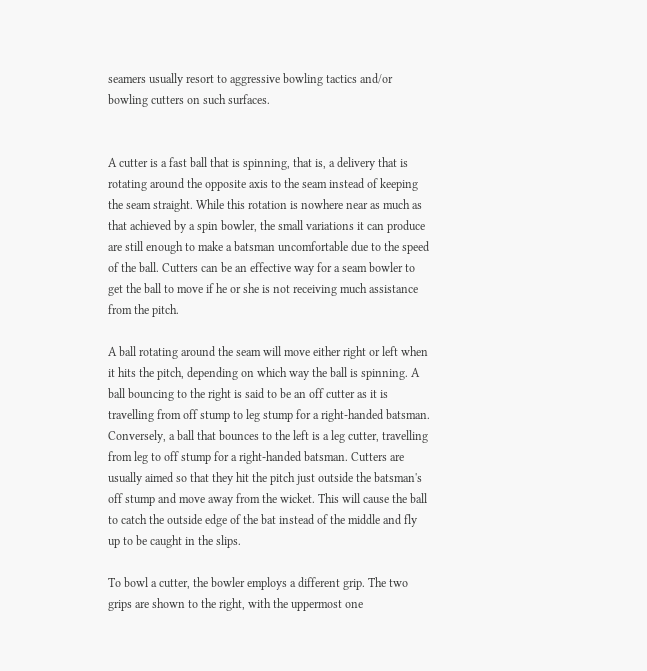seamers usually resort to aggressive bowling tactics and/or bowling cutters on such surfaces.


A cutter is a fast ball that is spinning, that is, a delivery that is rotating around the opposite axis to the seam instead of keeping the seam straight. While this rotation is nowhere near as much as that achieved by a spin bowler, the small variations it can produce are still enough to make a batsman uncomfortable due to the speed of the ball. Cutters can be an effective way for a seam bowler to get the ball to move if he or she is not receiving much assistance from the pitch.

A ball rotating around the seam will move either right or left when it hits the pitch, depending on which way the ball is spinning. A ball bouncing to the right is said to be an off cutter as it is travelling from off stump to leg stump for a right-handed batsman. Conversely, a ball that bounces to the left is a leg cutter, travelling from leg to off stump for a right-handed batsman. Cutters are usually aimed so that they hit the pitch just outside the batsman's off stump and move away from the wicket. This will cause the ball to catch the outside edge of the bat instead of the middle and fly up to be caught in the slips.

To bowl a cutter, the bowler employs a different grip. The two grips are shown to the right, with the uppermost one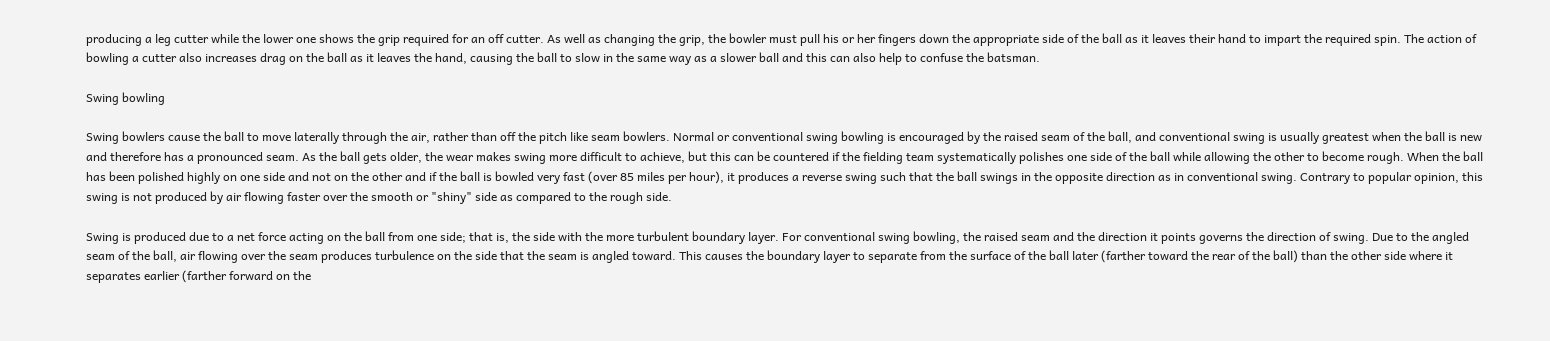producing a leg cutter while the lower one shows the grip required for an off cutter. As well as changing the grip, the bowler must pull his or her fingers down the appropriate side of the ball as it leaves their hand to impart the required spin. The action of bowling a cutter also increases drag on the ball as it leaves the hand, causing the ball to slow in the same way as a slower ball and this can also help to confuse the batsman.

Swing bowling

Swing bowlers cause the ball to move laterally through the air, rather than off the pitch like seam bowlers. Normal or conventional swing bowling is encouraged by the raised seam of the ball, and conventional swing is usually greatest when the ball is new and therefore has a pronounced seam. As the ball gets older, the wear makes swing more difficult to achieve, but this can be countered if the fielding team systematically polishes one side of the ball while allowing the other to become rough. When the ball has been polished highly on one side and not on the other and if the ball is bowled very fast (over 85 miles per hour), it produces a reverse swing such that the ball swings in the opposite direction as in conventional swing. Contrary to popular opinion, this swing is not produced by air flowing faster over the smooth or "shiny" side as compared to the rough side.

Swing is produced due to a net force acting on the ball from one side; that is, the side with the more turbulent boundary layer. For conventional swing bowling, the raised seam and the direction it points governs the direction of swing. Due to the angled seam of the ball, air flowing over the seam produces turbulence on the side that the seam is angled toward. This causes the boundary layer to separate from the surface of the ball later (farther toward the rear of the ball) than the other side where it separates earlier (farther forward on the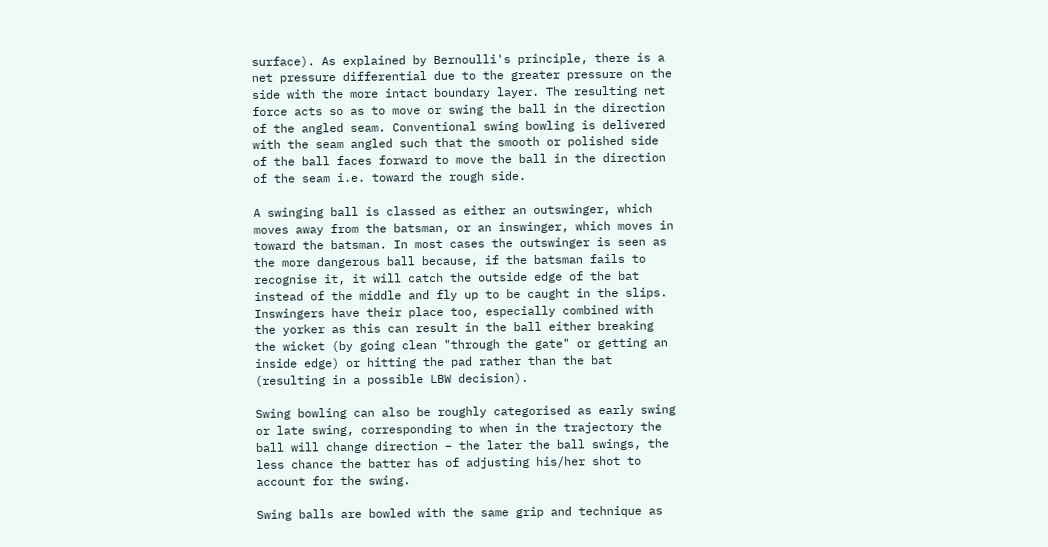surface). As explained by Bernoulli's principle, there is a net pressure differential due to the greater pressure on the side with the more intact boundary layer. The resulting net force acts so as to move or swing the ball in the direction of the angled seam. Conventional swing bowling is delivered with the seam angled such that the smooth or polished side of the ball faces forward to move the ball in the direction of the seam i.e. toward the rough side.

A swinging ball is classed as either an outswinger, which moves away from the batsman, or an inswinger, which moves in toward the batsman. In most cases the outswinger is seen as the more dangerous ball because, if the batsman fails to recognise it, it will catch the outside edge of the bat instead of the middle and fly up to be caught in the slips. Inswingers have their place too, especially combined with the yorker as this can result in the ball either breaking the wicket (by going clean "through the gate" or getting an inside edge) or hitting the pad rather than the bat (resulting in a possible LBW decision).

Swing bowling can also be roughly categorised as early swing or late swing, corresponding to when in the trajectory the ball will change direction – the later the ball swings, the less chance the batter has of adjusting his/her shot to account for the swing.

Swing balls are bowled with the same grip and technique as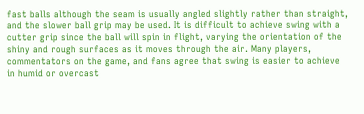fast balls although the seam is usually angled slightly rather than straight, and the slower ball grip may be used. It is difficult to achieve swing with a cutter grip since the ball will spin in flight, varying the orientation of the shiny and rough surfaces as it moves through the air. Many players, commentators on the game, and fans agree that swing is easier to achieve in humid or overcast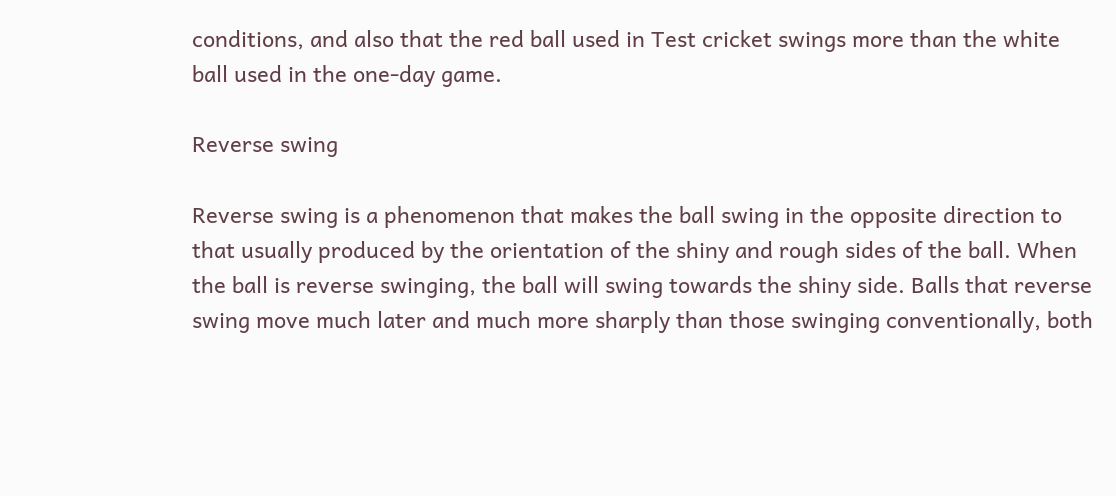conditions, and also that the red ball used in Test cricket swings more than the white ball used in the one-day game.

Reverse swing

Reverse swing is a phenomenon that makes the ball swing in the opposite direction to that usually produced by the orientation of the shiny and rough sides of the ball. When the ball is reverse swinging, the ball will swing towards the shiny side. Balls that reverse swing move much later and much more sharply than those swinging conventionally, both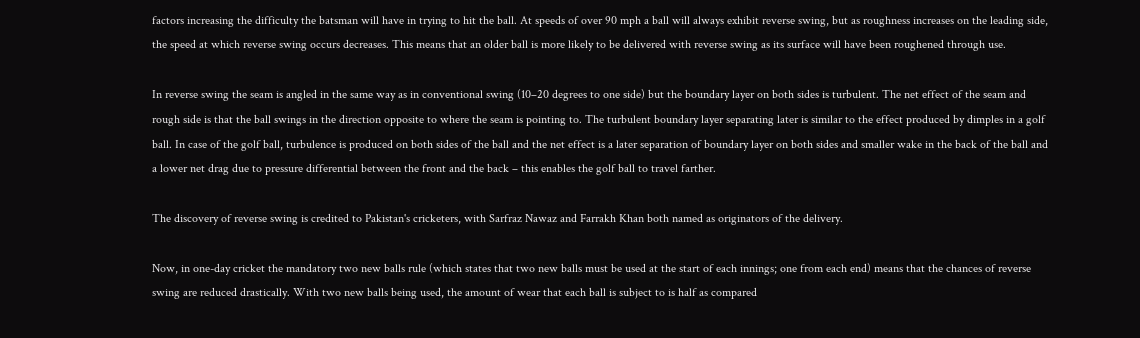factors increasing the difficulty the batsman will have in trying to hit the ball. At speeds of over 90 mph a ball will always exhibit reverse swing, but as roughness increases on the leading side, the speed at which reverse swing occurs decreases. This means that an older ball is more likely to be delivered with reverse swing as its surface will have been roughened through use.

In reverse swing the seam is angled in the same way as in conventional swing (10–20 degrees to one side) but the boundary layer on both sides is turbulent. The net effect of the seam and rough side is that the ball swings in the direction opposite to where the seam is pointing to. The turbulent boundary layer separating later is similar to the effect produced by dimples in a golf ball. In case of the golf ball, turbulence is produced on both sides of the ball and the net effect is a later separation of boundary layer on both sides and smaller wake in the back of the ball and a lower net drag due to pressure differential between the front and the back – this enables the golf ball to travel farther.

The discovery of reverse swing is credited to Pakistan's cricketers, with Sarfraz Nawaz and Farrakh Khan both named as originators of the delivery.

Now, in one-day cricket the mandatory two new balls rule (which states that two new balls must be used at the start of each innings; one from each end) means that the chances of reverse swing are reduced drastically. With two new balls being used, the amount of wear that each ball is subject to is half as compared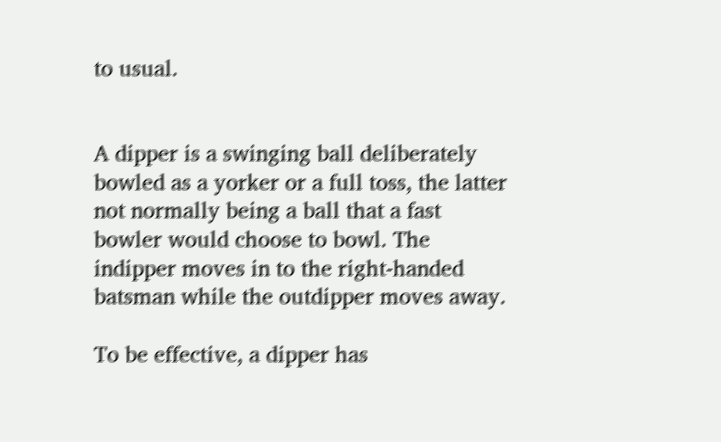to usual.


A dipper is a swinging ball deliberately bowled as a yorker or a full toss, the latter not normally being a ball that a fast bowler would choose to bowl. The indipper moves in to the right-handed batsman while the outdipper moves away.

To be effective, a dipper has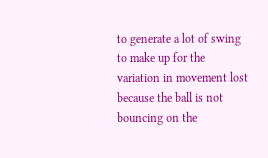to generate a lot of swing to make up for the variation in movement lost because the ball is not bouncing on the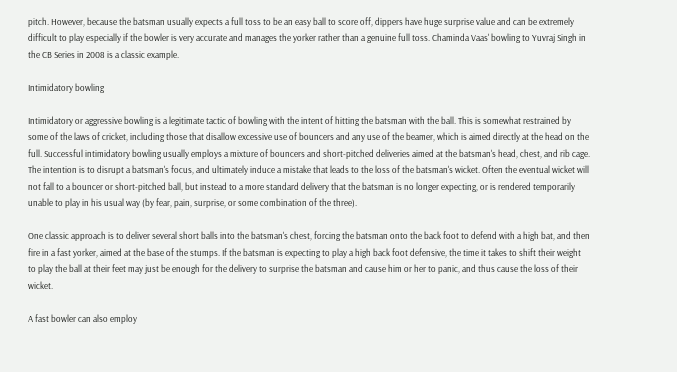pitch. However, because the batsman usually expects a full toss to be an easy ball to score off, dippers have huge surprise value and can be extremely difficult to play especially if the bowler is very accurate and manages the yorker rather than a genuine full toss. Chaminda Vaas' bowling to Yuvraj Singh in the CB Series in 2008 is a classic example.

Intimidatory bowling

Intimidatory or aggressive bowling is a legitimate tactic of bowling with the intent of hitting the batsman with the ball. This is somewhat restrained by some of the laws of cricket, including those that disallow excessive use of bouncers and any use of the beamer, which is aimed directly at the head on the full. Successful intimidatory bowling usually employs a mixture of bouncers and short-pitched deliveries aimed at the batsman's head, chest, and rib cage. The intention is to disrupt a batsman's focus, and ultimately induce a mistake that leads to the loss of the batsman's wicket. Often the eventual wicket will not fall to a bouncer or short-pitched ball, but instead to a more standard delivery that the batsman is no longer expecting, or is rendered temporarily unable to play in his usual way (by fear, pain, surprise, or some combination of the three).

One classic approach is to deliver several short balls into the batsman's chest, forcing the batsman onto the back foot to defend with a high bat, and then fire in a fast yorker, aimed at the base of the stumps. If the batsman is expecting to play a high back foot defensive, the time it takes to shift their weight to play the ball at their feet may just be enough for the delivery to surprise the batsman and cause him or her to panic, and thus cause the loss of their wicket.

A fast bowler can also employ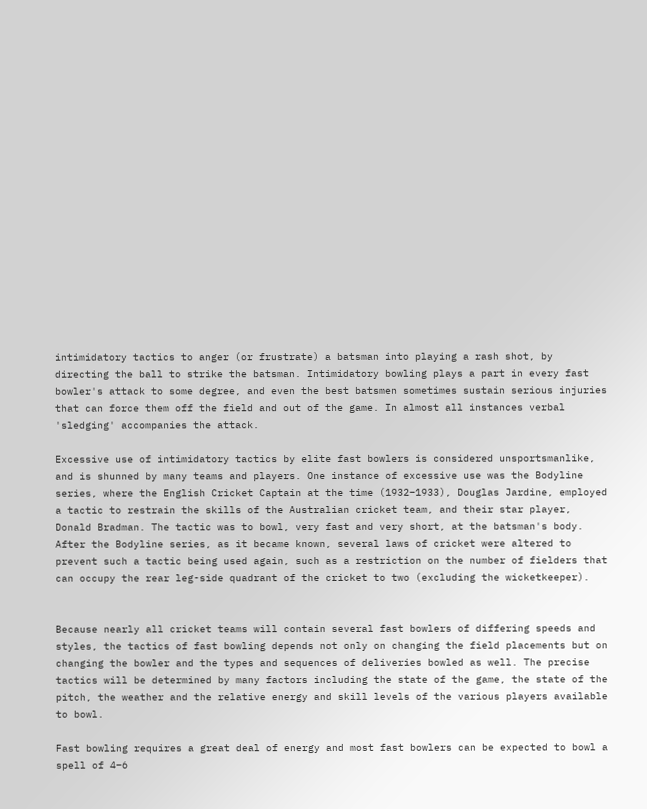intimidatory tactics to anger (or frustrate) a batsman into playing a rash shot, by directing the ball to strike the batsman. Intimidatory bowling plays a part in every fast bowler's attack to some degree, and even the best batsmen sometimes sustain serious injuries that can force them off the field and out of the game. In almost all instances verbal 'sledging' accompanies the attack.

Excessive use of intimidatory tactics by elite fast bowlers is considered unsportsmanlike, and is shunned by many teams and players. One instance of excessive use was the Bodyline series, where the English Cricket Captain at the time (1932–1933), Douglas Jardine, employed a tactic to restrain the skills of the Australian cricket team, and their star player, Donald Bradman. The tactic was to bowl, very fast and very short, at the batsman's body. After the Bodyline series, as it became known, several laws of cricket were altered to prevent such a tactic being used again, such as a restriction on the number of fielders that can occupy the rear leg-side quadrant of the cricket to two (excluding the wicketkeeper).


Because nearly all cricket teams will contain several fast bowlers of differing speeds and styles, the tactics of fast bowling depends not only on changing the field placements but on changing the bowler and the types and sequences of deliveries bowled as well. The precise tactics will be determined by many factors including the state of the game, the state of the pitch, the weather and the relative energy and skill levels of the various players available to bowl.

Fast bowling requires a great deal of energy and most fast bowlers can be expected to bowl a spell of 4–6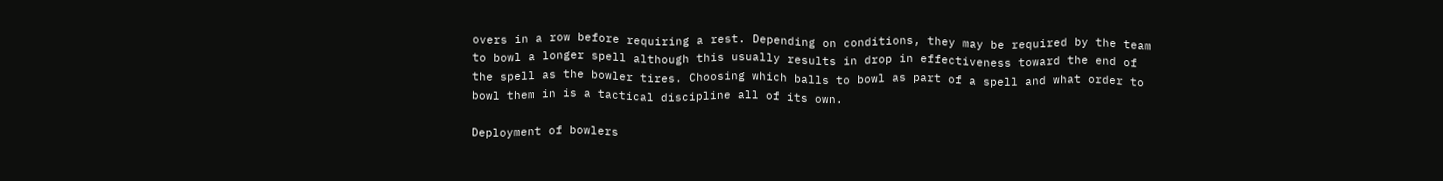overs in a row before requiring a rest. Depending on conditions, they may be required by the team to bowl a longer spell although this usually results in drop in effectiveness toward the end of the spell as the bowler tires. Choosing which balls to bowl as part of a spell and what order to bowl them in is a tactical discipline all of its own.

Deployment of bowlers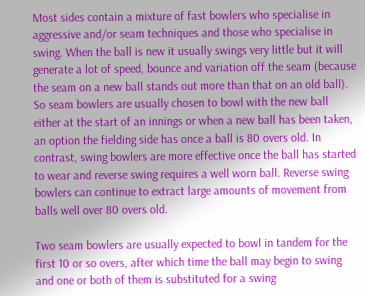Most sides contain a mixture of fast bowlers who specialise in aggressive and/or seam techniques and those who specialise in swing. When the ball is new it usually swings very little but it will generate a lot of speed, bounce and variation off the seam (because the seam on a new ball stands out more than that on an old ball). So seam bowlers are usually chosen to bowl with the new ball either at the start of an innings or when a new ball has been taken, an option the fielding side has once a ball is 80 overs old. In contrast, swing bowlers are more effective once the ball has started to wear and reverse swing requires a well worn ball. Reverse swing bowlers can continue to extract large amounts of movement from balls well over 80 overs old.

Two seam bowlers are usually expected to bowl in tandem for the first 10 or so overs, after which time the ball may begin to swing and one or both of them is substituted for a swing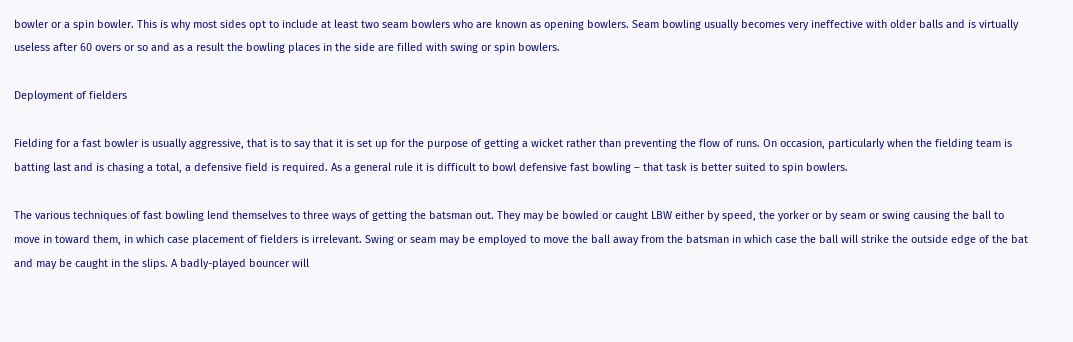bowler or a spin bowler. This is why most sides opt to include at least two seam bowlers who are known as opening bowlers. Seam bowling usually becomes very ineffective with older balls and is virtually useless after 60 overs or so and as a result the bowling places in the side are filled with swing or spin bowlers.

Deployment of fielders

Fielding for a fast bowler is usually aggressive, that is to say that it is set up for the purpose of getting a wicket rather than preventing the flow of runs. On occasion, particularly when the fielding team is batting last and is chasing a total, a defensive field is required. As a general rule it is difficult to bowl defensive fast bowling – that task is better suited to spin bowlers.

The various techniques of fast bowling lend themselves to three ways of getting the batsman out. They may be bowled or caught LBW either by speed, the yorker or by seam or swing causing the ball to move in toward them, in which case placement of fielders is irrelevant. Swing or seam may be employed to move the ball away from the batsman in which case the ball will strike the outside edge of the bat and may be caught in the slips. A badly-played bouncer will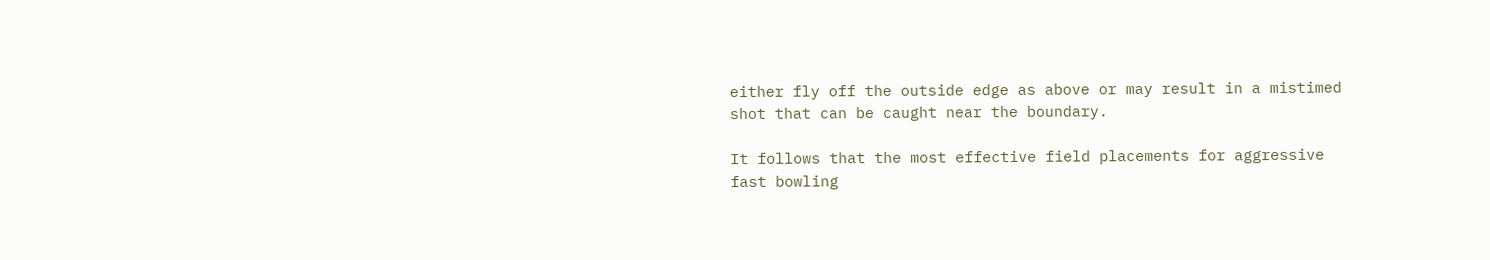either fly off the outside edge as above or may result in a mistimed shot that can be caught near the boundary.

It follows that the most effective field placements for aggressive fast bowling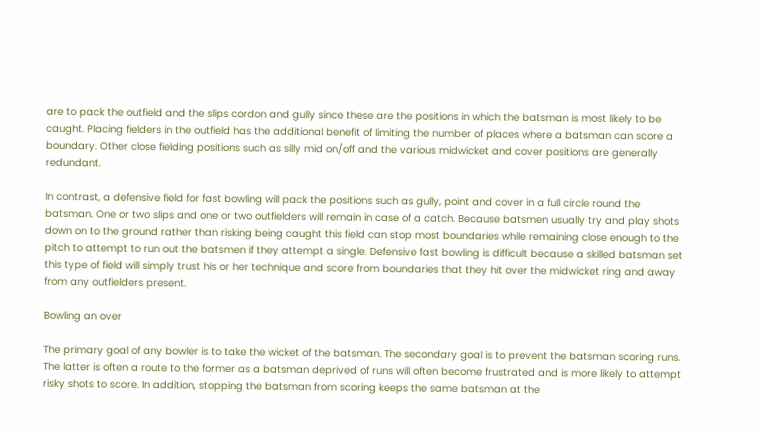are to pack the outfield and the slips cordon and gully since these are the positions in which the batsman is most likely to be caught. Placing fielders in the outfield has the additional benefit of limiting the number of places where a batsman can score a boundary. Other close fielding positions such as silly mid on/off and the various midwicket and cover positions are generally redundant.

In contrast, a defensive field for fast bowling will pack the positions such as gully, point and cover in a full circle round the batsman. One or two slips and one or two outfielders will remain in case of a catch. Because batsmen usually try and play shots down on to the ground rather than risking being caught this field can stop most boundaries while remaining close enough to the pitch to attempt to run out the batsmen if they attempt a single. Defensive fast bowling is difficult because a skilled batsman set this type of field will simply trust his or her technique and score from boundaries that they hit over the midwicket ring and away from any outfielders present.

Bowling an over

The primary goal of any bowler is to take the wicket of the batsman. The secondary goal is to prevent the batsman scoring runs. The latter is often a route to the former as a batsman deprived of runs will often become frustrated and is more likely to attempt risky shots to score. In addition, stopping the batsman from scoring keeps the same batsman at the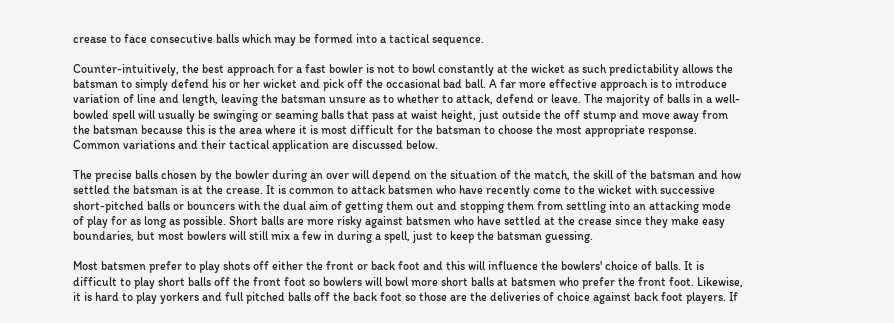crease to face consecutive balls which may be formed into a tactical sequence.

Counter-intuitively, the best approach for a fast bowler is not to bowl constantly at the wicket as such predictability allows the batsman to simply defend his or her wicket and pick off the occasional bad ball. A far more effective approach is to introduce variation of line and length, leaving the batsman unsure as to whether to attack, defend or leave. The majority of balls in a well-bowled spell will usually be swinging or seaming balls that pass at waist height, just outside the off stump and move away from the batsman because this is the area where it is most difficult for the batsman to choose the most appropriate response. Common variations and their tactical application are discussed below.

The precise balls chosen by the bowler during an over will depend on the situation of the match, the skill of the batsman and how settled the batsman is at the crease. It is common to attack batsmen who have recently come to the wicket with successive short-pitched balls or bouncers with the dual aim of getting them out and stopping them from settling into an attacking mode of play for as long as possible. Short balls are more risky against batsmen who have settled at the crease since they make easy boundaries, but most bowlers will still mix a few in during a spell, just to keep the batsman guessing.

Most batsmen prefer to play shots off either the front or back foot and this will influence the bowlers' choice of balls. It is difficult to play short balls off the front foot so bowlers will bowl more short balls at batsmen who prefer the front foot. Likewise, it is hard to play yorkers and full pitched balls off the back foot so those are the deliveries of choice against back foot players. If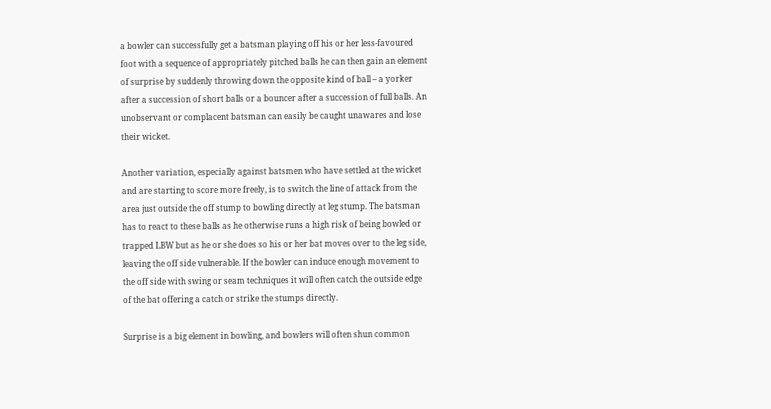a bowler can successfully get a batsman playing off his or her less-favoured foot with a sequence of appropriately pitched balls he can then gain an element of surprise by suddenly throwing down the opposite kind of ball – a yorker after a succession of short balls or a bouncer after a succession of full balls. An unobservant or complacent batsman can easily be caught unawares and lose their wicket.

Another variation, especially against batsmen who have settled at the wicket and are starting to score more freely, is to switch the line of attack from the area just outside the off stump to bowling directly at leg stump. The batsman has to react to these balls as he otherwise runs a high risk of being bowled or trapped LBW but as he or she does so his or her bat moves over to the leg side, leaving the off side vulnerable. If the bowler can induce enough movement to the off side with swing or seam techniques it will often catch the outside edge of the bat offering a catch or strike the stumps directly.

Surprise is a big element in bowling, and bowlers will often shun common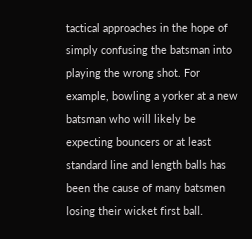tactical approaches in the hope of simply confusing the batsman into playing the wrong shot. For example, bowling a yorker at a new batsman who will likely be expecting bouncers or at least standard line and length balls has been the cause of many batsmen losing their wicket first ball.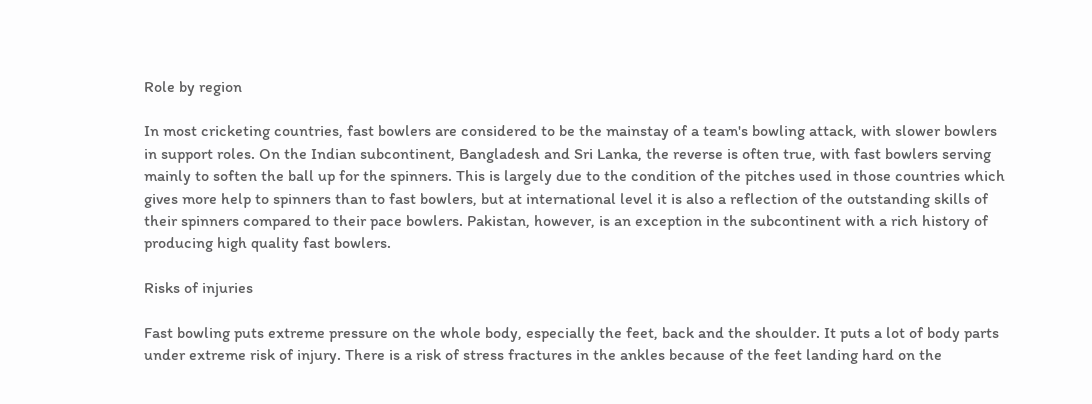Role by region

In most cricketing countries, fast bowlers are considered to be the mainstay of a team's bowling attack, with slower bowlers in support roles. On the Indian subcontinent, Bangladesh and Sri Lanka, the reverse is often true, with fast bowlers serving mainly to soften the ball up for the spinners. This is largely due to the condition of the pitches used in those countries which gives more help to spinners than to fast bowlers, but at international level it is also a reflection of the outstanding skills of their spinners compared to their pace bowlers. Pakistan, however, is an exception in the subcontinent with a rich history of producing high quality fast bowlers.

Risks of injuries

Fast bowling puts extreme pressure on the whole body, especially the feet, back and the shoulder. It puts a lot of body parts under extreme risk of injury. There is a risk of stress fractures in the ankles because of the feet landing hard on the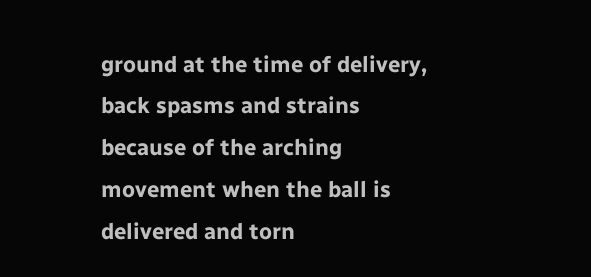ground at the time of delivery, back spasms and strains because of the arching movement when the ball is delivered and torn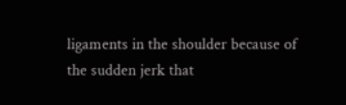ligaments in the shoulder because of the sudden jerk that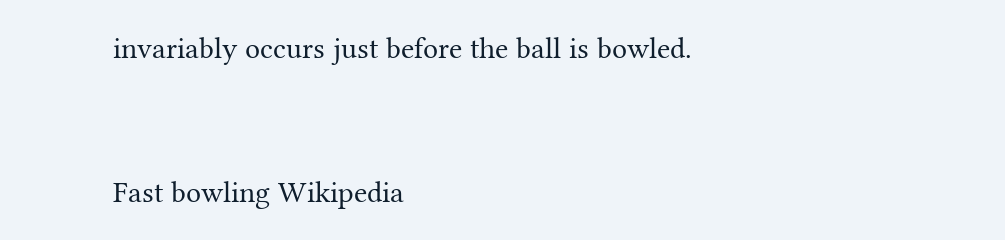invariably occurs just before the ball is bowled.


Fast bowling Wikipedia